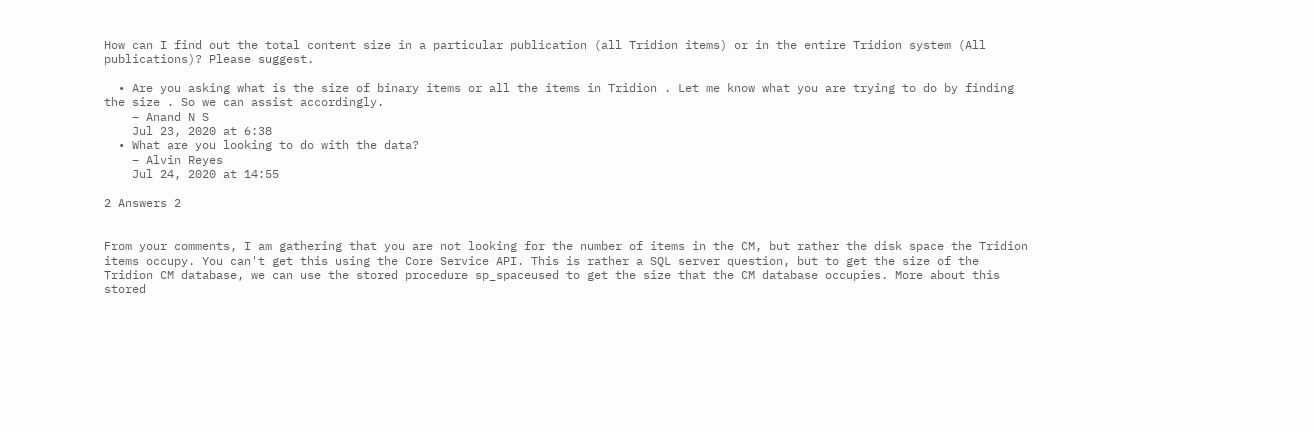How can I find out the total content size in a particular publication (all Tridion items) or in the entire Tridion system (All publications)? Please suggest.

  • Are you asking what is the size of binary items or all the items in Tridion . Let me know what you are trying to do by finding the size . So we can assist accordingly.
    – Anand N S
    Jul 23, 2020 at 6:38
  • What are you looking to do with the data?
    – Alvin Reyes
    Jul 24, 2020 at 14:55

2 Answers 2


From your comments, I am gathering that you are not looking for the number of items in the CM, but rather the disk space the Tridion items occupy. You can't get this using the Core Service API. This is rather a SQL server question, but to get the size of the Tridion CM database, we can use the stored procedure sp_spaceused to get the size that the CM database occupies. More about this stored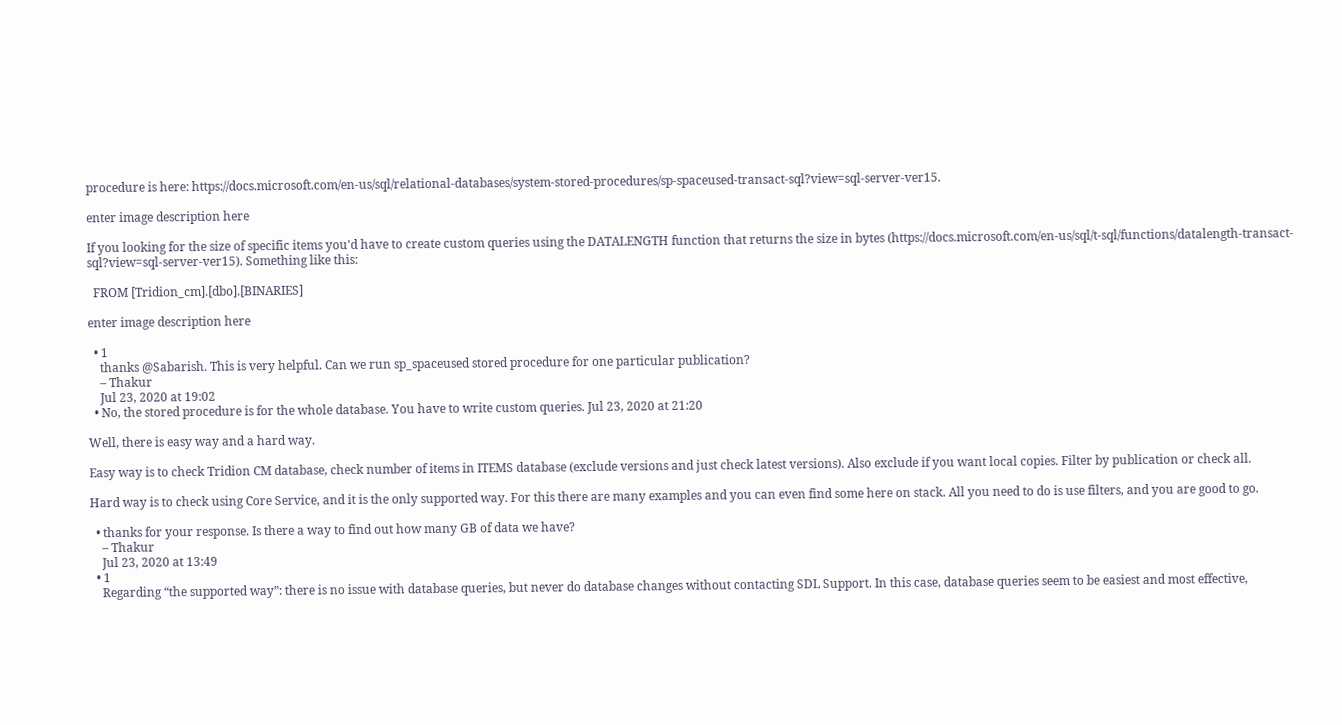procedure is here: https://docs.microsoft.com/en-us/sql/relational-databases/system-stored-procedures/sp-spaceused-transact-sql?view=sql-server-ver15.

enter image description here

If you looking for the size of specific items you'd have to create custom queries using the DATALENGTH function that returns the size in bytes (https://docs.microsoft.com/en-us/sql/t-sql/functions/datalength-transact-sql?view=sql-server-ver15). Something like this:

  FROM [Tridion_cm].[dbo].[BINARIES]

enter image description here

  • 1
    thanks @Sabarish. This is very helpful. Can we run sp_spaceused stored procedure for one particular publication?
    – Thakur
    Jul 23, 2020 at 19:02
  • No, the stored procedure is for the whole database. You have to write custom queries. Jul 23, 2020 at 21:20

Well, there is easy way and a hard way.

Easy way is to check Tridion CM database, check number of items in ITEMS database (exclude versions and just check latest versions). Also exclude if you want local copies. Filter by publication or check all.

Hard way is to check using Core Service, and it is the only supported way. For this there are many examples and you can even find some here on stack. All you need to do is use filters, and you are good to go.

  • thanks for your response. Is there a way to find out how many GB of data we have?
    – Thakur
    Jul 23, 2020 at 13:49
  • 1
    Regarding “the supported way”: there is no issue with database queries, but never do database changes without contacting SDL Support. In this case, database queries seem to be easiest and most effective,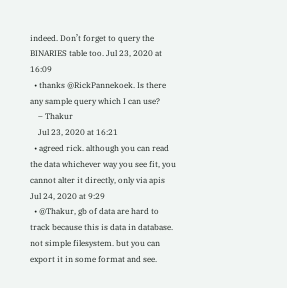indeed. Don’t forget to query the BINARIES table too. Jul 23, 2020 at 16:09
  • thanks @RickPannekoek. Is there any sample query which I can use?
    – Thakur
    Jul 23, 2020 at 16:21
  • agreed rick. although you can read the data whichever way you see fit, you cannot alter it directly, only via apis Jul 24, 2020 at 9:29
  • @Thakur, gb of data are hard to track because this is data in database. not simple filesystem. but you can export it in some format and see.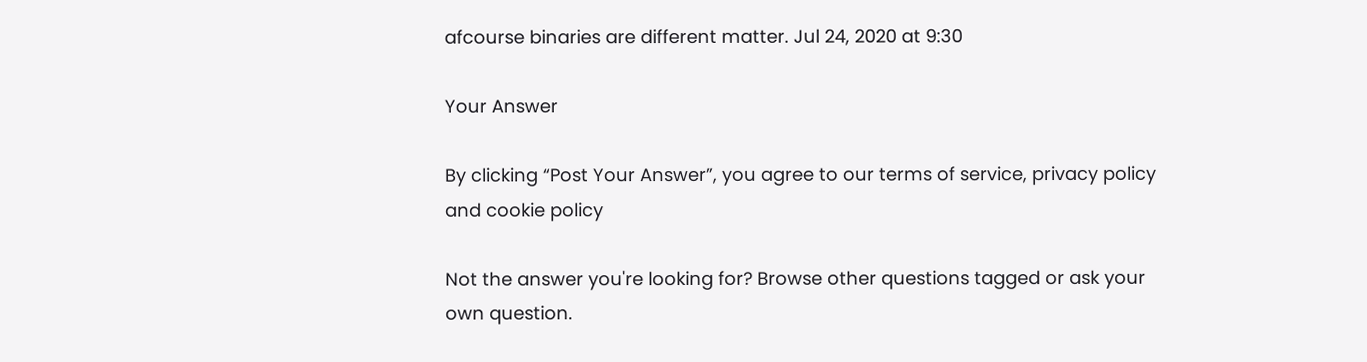afcourse binaries are different matter. Jul 24, 2020 at 9:30

Your Answer

By clicking “Post Your Answer”, you agree to our terms of service, privacy policy and cookie policy

Not the answer you're looking for? Browse other questions tagged or ask your own question.